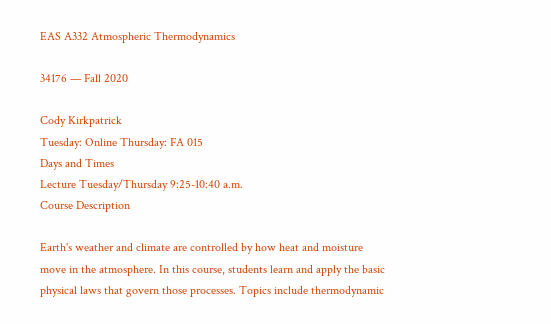EAS A332 Atmospheric Thermodynamics

34176 — Fall 2020

Cody Kirkpatrick
Tuesday: Online Thursday: FA 015
Days and Times
Lecture Tuesday/Thursday 9:25-10:40 a.m.
Course Description

Earth's weather and climate are controlled by how heat and moisture move in the atmosphere. In this course, students learn and apply the basic physical laws that govern those processes. Topics include thermodynamic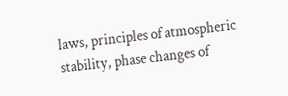laws, principles of atmospheric stability, phase changes of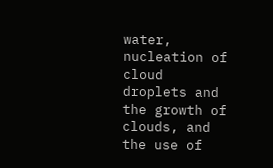water, nucleation of cloud droplets and the growth of clouds, and the use of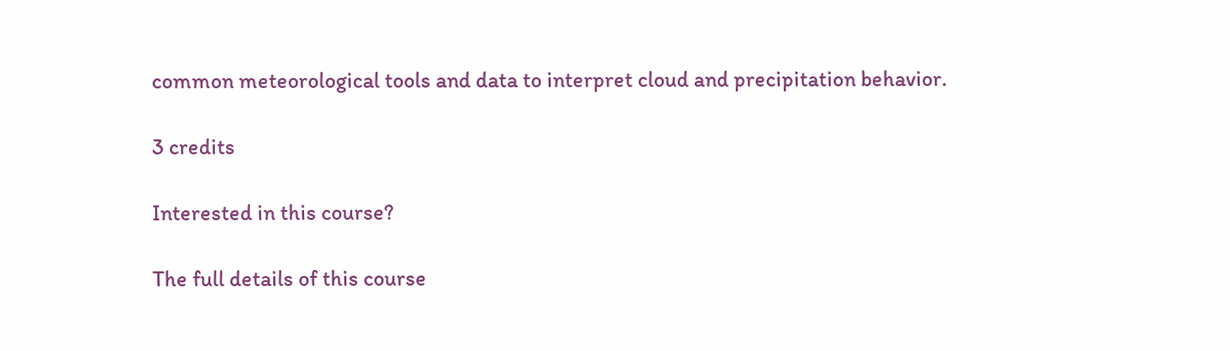common meteorological tools and data to interpret cloud and precipitation behavior.

3 credits

Interested in this course?

The full details of this course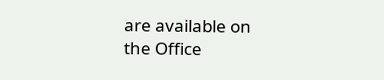are available on the Office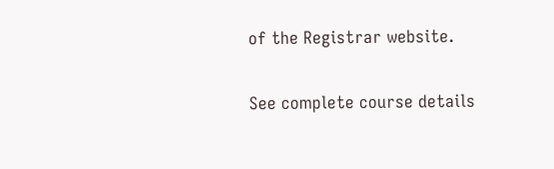of the Registrar website.

See complete course details